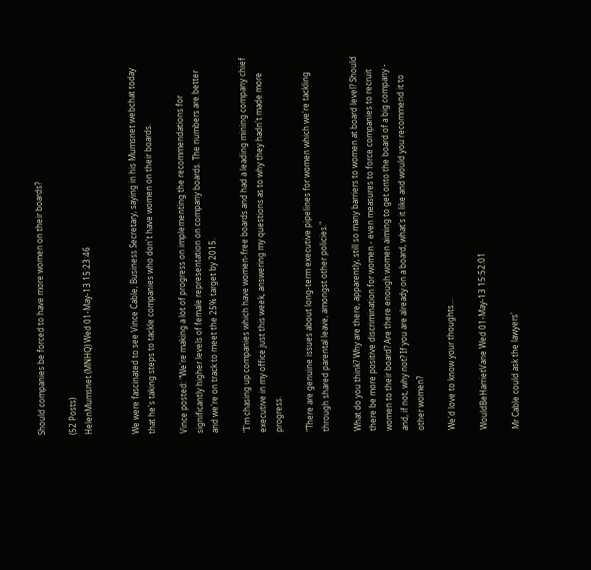Should companies be forced to have more women on their boards?

(52 Posts)
HelenMumsnet (MNHQ) Wed 01-May-13 15:23:46


We were fascinated to see Vince Cable, Business Secretary, saying in his Mumsnet webchat today that he's taking steps to tackle companies who don't have women on their boards.

Vince posted: "We're making a lot of progress on implementing the recommendations for significantly higher levels of female representation on company boards. The numbers are better and we're on track to meet the 25% target by 2015.

"I'm chasing up companies which have women-free boards and had a leading mining company chief executive in my office just this week, answering my questions as to why they hadn't made more progress.

"There are genuine issues about long-term executive pipelines for women which we're tackling through shared parental leave, amongst other policies."

What do you think? Why are there, apparently, still so many barriers to women at board level? Should there be more positive discrimination for women - even measures to force companies to recruit women to their board? Are there enough women aiming to get onto the board of a big company - and, if not, why not? If you are already on a board, what's it like and would you recommend it to other women?

We'd love to know your thoughts...

WouldBeHarrietVane Wed 01-May-13 15:52:01

Mr Cable could ask the lawyers'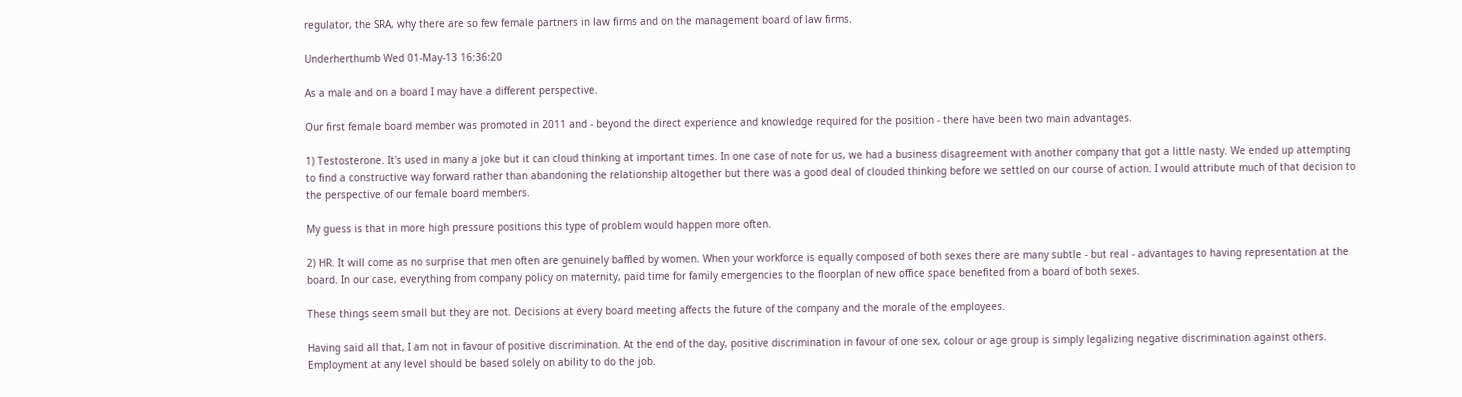regulator, the SRA, why there are so few female partners in law firms and on the management board of law firms.

Underherthumb Wed 01-May-13 16:36:20

As a male and on a board I may have a different perspective.

Our first female board member was promoted in 2011 and - beyond the direct experience and knowledge required for the position - there have been two main advantages.

1) Testosterone. It's used in many a joke but it can cloud thinking at important times. In one case of note for us, we had a business disagreement with another company that got a little nasty. We ended up attempting to find a constructive way forward rather than abandoning the relationship altogether but there was a good deal of clouded thinking before we settled on our course of action. I would attribute much of that decision to the perspective of our female board members.

My guess is that in more high pressure positions this type of problem would happen more often.

2) HR. It will come as no surprise that men often are genuinely baffled by women. When your workforce is equally composed of both sexes there are many subtle - but real - advantages to having representation at the board. In our case, everything from company policy on maternity, paid time for family emergencies to the floorplan of new office space benefited from a board of both sexes.

These things seem small but they are not. Decisions at every board meeting affects the future of the company and the morale of the employees.

Having said all that, I am not in favour of positive discrimination. At the end of the day, positive discrimination in favour of one sex, colour or age group is simply legalizing negative discrimination against others. Employment at any level should be based solely on ability to do the job.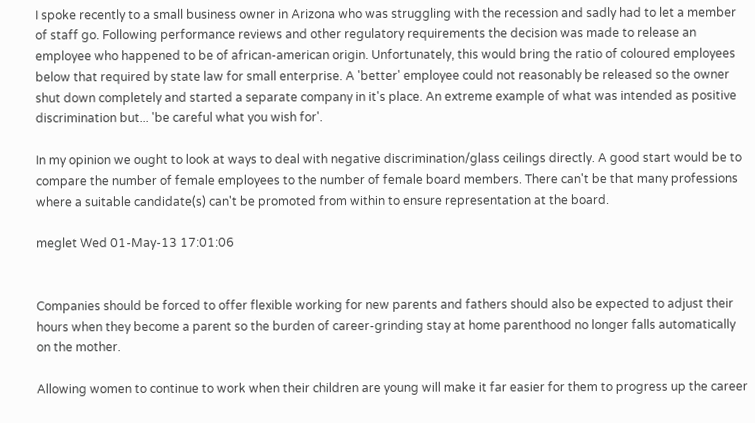I spoke recently to a small business owner in Arizona who was struggling with the recession and sadly had to let a member of staff go. Following performance reviews and other regulatory requirements the decision was made to release an employee who happened to be of african-american origin. Unfortunately, this would bring the ratio of coloured employees below that required by state law for small enterprise. A 'better' employee could not reasonably be released so the owner shut down completely and started a separate company in it's place. An extreme example of what was intended as positive discrimination but... 'be careful what you wish for'.

In my opinion we ought to look at ways to deal with negative discrimination/glass ceilings directly. A good start would be to compare the number of female employees to the number of female board members. There can't be that many professions where a suitable candidate(s) can't be promoted from within to ensure representation at the board.

meglet Wed 01-May-13 17:01:06


Companies should be forced to offer flexible working for new parents and fathers should also be expected to adjust their hours when they become a parent so the burden of career-grinding stay at home parenthood no longer falls automatically on the mother.

Allowing women to continue to work when their children are young will make it far easier for them to progress up the career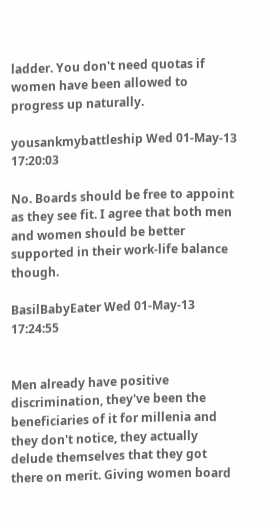ladder. You don't need quotas if women have been allowed to progress up naturally.

yousankmybattleship Wed 01-May-13 17:20:03

No. Boards should be free to appoint as they see fit. I agree that both men and women should be better supported in their work-life balance though.

BasilBabyEater Wed 01-May-13 17:24:55


Men already have positive discrimination, they've been the beneficiaries of it for millenia and they don't notice, they actually delude themselves that they got there on merit. Giving women board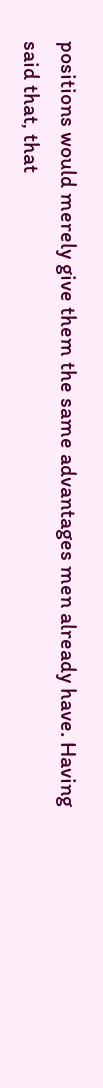positions would merely give them the same advantages men already have. Having said that, that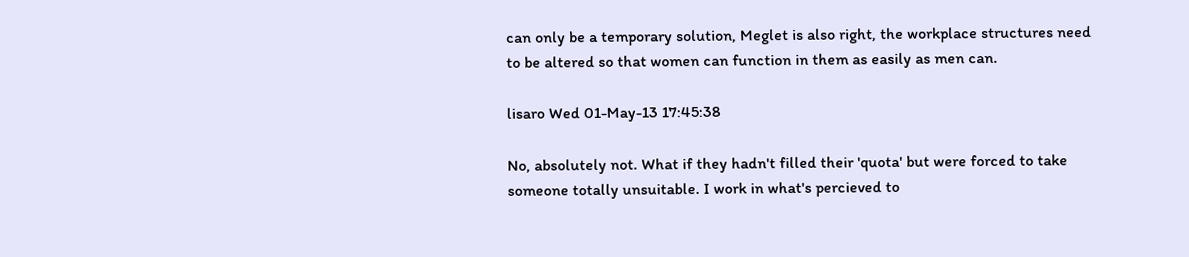can only be a temporary solution, Meglet is also right, the workplace structures need to be altered so that women can function in them as easily as men can.

lisaro Wed 01-May-13 17:45:38

No, absolutely not. What if they hadn't filled their 'quota' but were forced to take someone totally unsuitable. I work in what's percieved to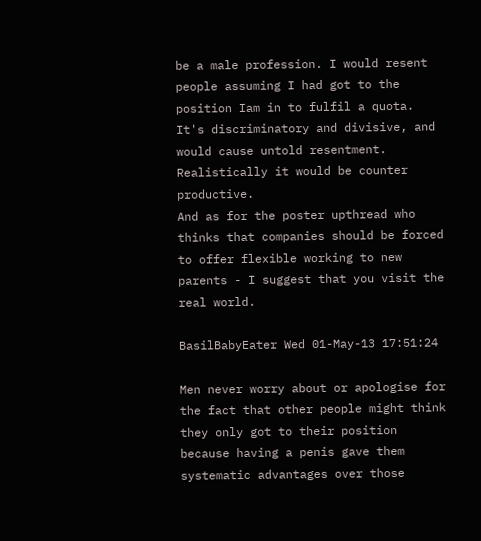be a male profession. I would resent people assuming I had got to the position Iam in to fulfil a quota. It's discriminatory and divisive, and would cause untold resentment. Realistically it would be counter productive.
And as for the poster upthread who thinks that companies should be forced to offer flexible working to new parents - I suggest that you visit the real world.

BasilBabyEater Wed 01-May-13 17:51:24

Men never worry about or apologise for the fact that other people might think they only got to their position because having a penis gave them systematic advantages over those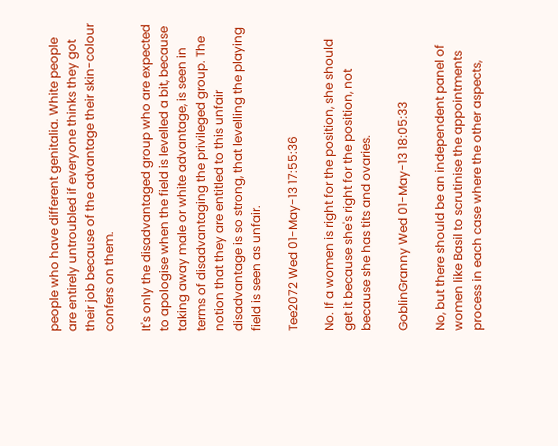people who have different genitalia. White people are entirely untroubled if everyone thinks they got their job because of the advantage their skin-colour confers on them.

It's only the disadvantaged group who are expected to apologise when the field is levelled a bit, because taking away male or white advantage, is seen in terms of disadvantaging the privileged group. The notion that they are entitled to this unfair disadvantage is so strong, that levelling the playing field is seen as unfair.

Tee2072 Wed 01-May-13 17:55:36

No. If a women is right for the position, she should get it because she's right for the position, not because she has tits and ovaries.

GoblinGranny Wed 01-May-13 18:05:33

No, but there should be an independent panel of women like Basil to scrutinise the appointments process in each case where the other aspects,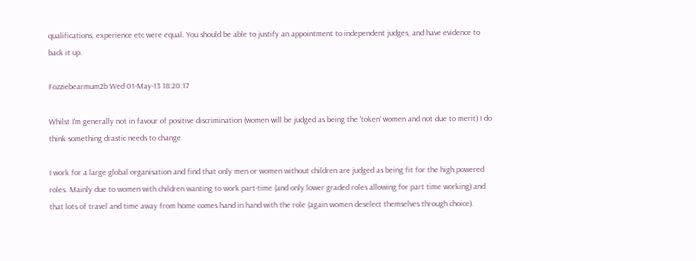qualifications, experience etc were equal. You should be able to justify an appointment to independent judges, and have evidence to back it up.

Fozziebearmum2b Wed 01-May-13 18:20:17

Whilst I'm generally not in favour of positive discrimination (women will be judged as being the 'token' women and not due to merit) I do think something drastic needs to change.

I work for a large global organisation and find that only men or women without children are judged as being fit for the high powered roles. Mainly due to women with children wanting to work part-time (and only lower graded roles allowing for part time working) and that lots of travel and time away from home comes hand in hand with the role (again women deselect themselves through choice).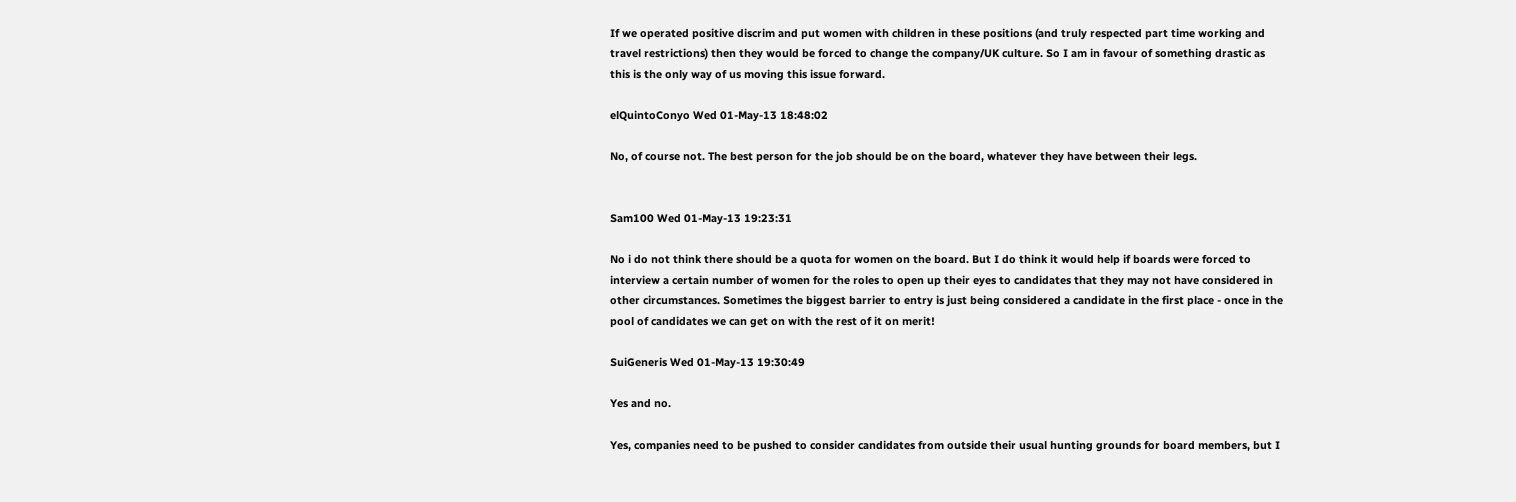If we operated positive discrim and put women with children in these positions (and truly respected part time working and travel restrictions) then they would be forced to change the company/UK culture. So I am in favour of something drastic as this is the only way of us moving this issue forward.

elQuintoConyo Wed 01-May-13 18:48:02

No, of course not. The best person for the job should be on the board, whatever they have between their legs.


Sam100 Wed 01-May-13 19:23:31

No i do not think there should be a quota for women on the board. But I do think it would help if boards were forced to interview a certain number of women for the roles to open up their eyes to candidates that they may not have considered in other circumstances. Sometimes the biggest barrier to entry is just being considered a candidate in the first place - once in the pool of candidates we can get on with the rest of it on merit!

SuiGeneris Wed 01-May-13 19:30:49

Yes and no.

Yes, companies need to be pushed to consider candidates from outside their usual hunting grounds for board members, but I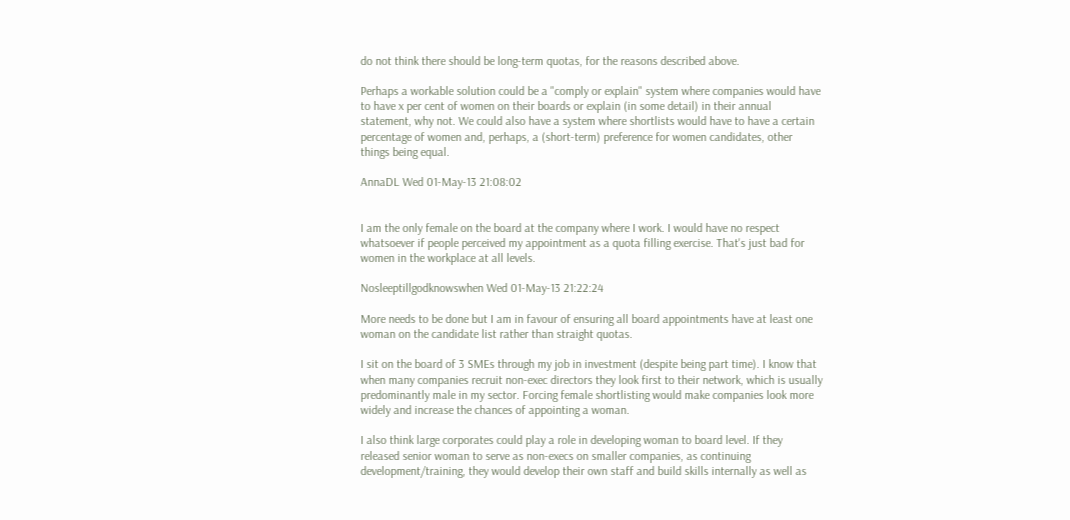do not think there should be long-term quotas, for the reasons described above.

Perhaps a workable solution could be a "comply or explain" system where companies would have to have x per cent of women on their boards or explain (in some detail) in their annual statement, why not. We could also have a system where shortlists would have to have a certain percentage of women and, perhaps, a (short-term) preference for women candidates, other things being equal.

AnnaDL Wed 01-May-13 21:08:02


I am the only female on the board at the company where I work. I would have no respect whatsoever if people perceived my appointment as a quota filling exercise. That's just bad for women in the workplace at all levels.

Nosleeptillgodknowswhen Wed 01-May-13 21:22:24

More needs to be done but I am in favour of ensuring all board appointments have at least one woman on the candidate list rather than straight quotas.

I sit on the board of 3 SMEs through my job in investment (despite being part time). I know that when many companies recruit non-exec directors they look first to their network, which is usually predominantly male in my sector. Forcing female shortlisting would make companies look more widely and increase the chances of appointing a woman.

I also think large corporates could play a role in developing woman to board level. If they released senior woman to serve as non-execs on smaller companies, as continuing development/training, they would develop their own staff and build skills internally as well as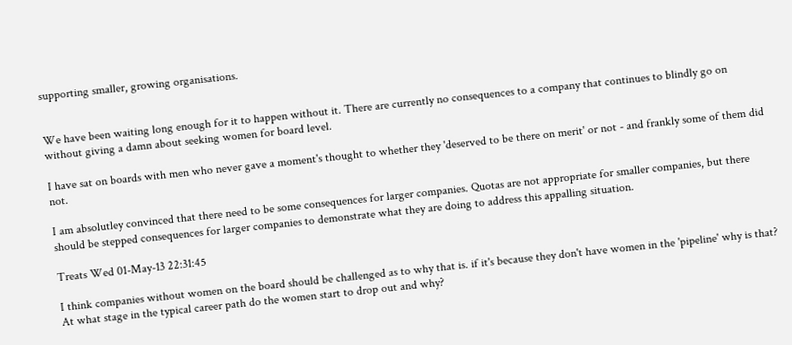supporting smaller, growing organisations.


We have been waiting long enough for it to happen without it. There are currently no consequences to a company that continues to blindly go on without giving a damn about seeking women for board level.

I have sat on boards with men who never gave a moment's thought to whether they 'deserved to be there on merit' or not - and frankly some of them did not.

I am absolutley convinced that there need to be some consequences for larger companies. Quotas are not appropriate for smaller companies, but there should be stepped consequences for larger companies to demonstrate what they are doing to address this appalling situation.

Treats Wed 01-May-13 22:31:45

I think companies without women on the board should be challenged as to why that is. if it's because they don't have women in the 'pipeline' why is that? At what stage in the typical career path do the women start to drop out and why?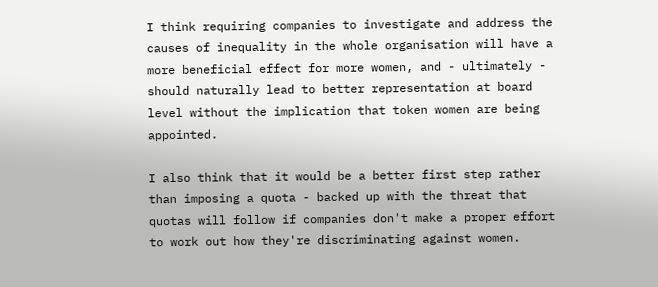I think requiring companies to investigate and address the causes of inequality in the whole organisation will have a more beneficial effect for more women, and - ultimately - should naturally lead to better representation at board level without the implication that token women are being appointed.

I also think that it would be a better first step rather than imposing a quota - backed up with the threat that quotas will follow if companies don't make a proper effort to work out how they're discriminating against women.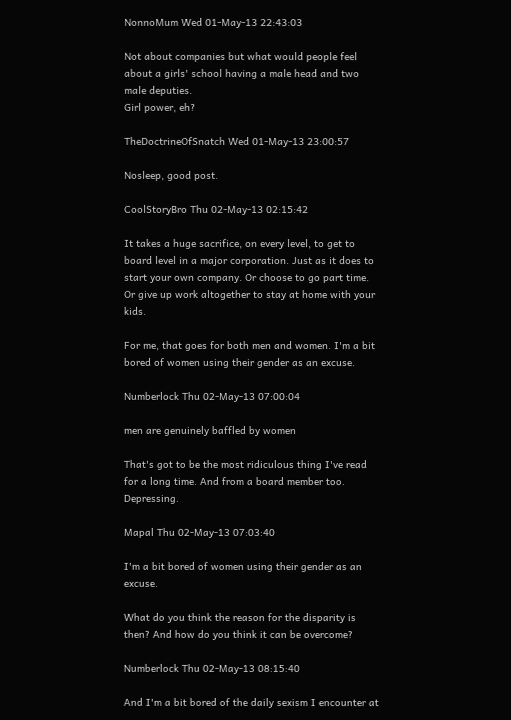NonnoMum Wed 01-May-13 22:43:03

Not about companies but what would people feel about a girls' school having a male head and two male deputies.
Girl power, eh?

TheDoctrineOfSnatch Wed 01-May-13 23:00:57

Nosleep, good post.

CoolStoryBro Thu 02-May-13 02:15:42

It takes a huge sacrifice, on every level, to get to board level in a major corporation. Just as it does to start your own company. Or choose to go part time. Or give up work altogether to stay at home with your kids.

For me, that goes for both men and women. I'm a bit bored of women using their gender as an excuse.

Numberlock Thu 02-May-13 07:00:04

men are genuinely baffled by women

That's got to be the most ridiculous thing I've read for a long time. And from a board member too. Depressing.

Mapal Thu 02-May-13 07:03:40

I'm a bit bored of women using their gender as an excuse.

What do you think the reason for the disparity is then? And how do you think it can be overcome?

Numberlock Thu 02-May-13 08:15:40

And I'm a bit bored of the daily sexism I encounter at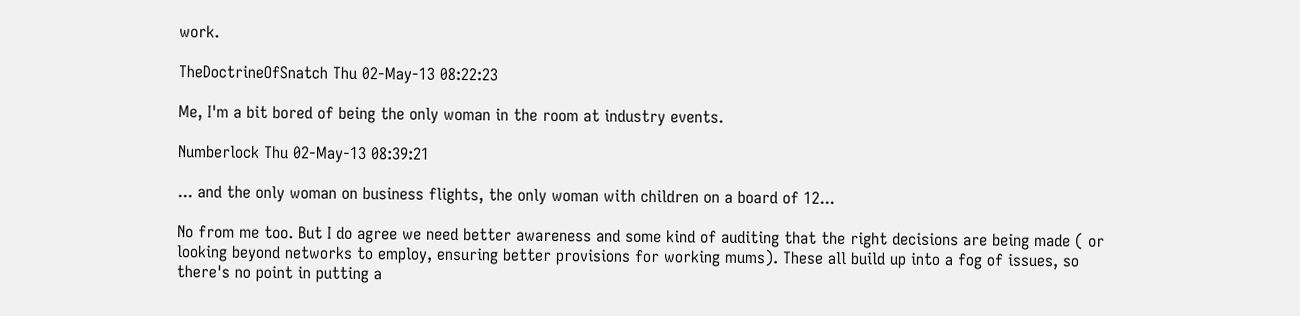work.

TheDoctrineOfSnatch Thu 02-May-13 08:22:23

Me, I'm a bit bored of being the only woman in the room at industry events.

Numberlock Thu 02-May-13 08:39:21

... and the only woman on business flights, the only woman with children on a board of 12...

No from me too. But I do agree we need better awareness and some kind of auditing that the right decisions are being made ( or looking beyond networks to employ, ensuring better provisions for working mums). These all build up into a fog of issues, so there's no point in putting a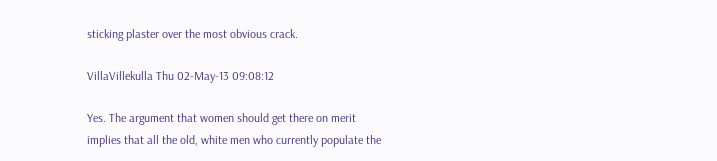sticking plaster over the most obvious crack.

VillaVillekulla Thu 02-May-13 09:08:12

Yes. The argument that women should get there on merit implies that all the old, white men who currently populate the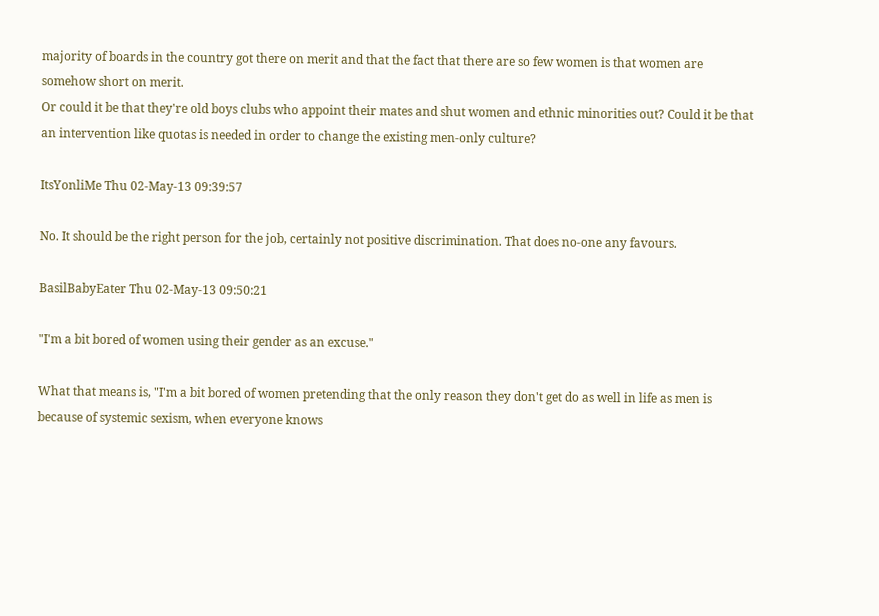majority of boards in the country got there on merit and that the fact that there are so few women is that women are somehow short on merit.
Or could it be that they're old boys clubs who appoint their mates and shut women and ethnic minorities out? Could it be that an intervention like quotas is needed in order to change the existing men-only culture?

ItsYonliMe Thu 02-May-13 09:39:57

No. It should be the right person for the job, certainly not positive discrimination. That does no-one any favours.

BasilBabyEater Thu 02-May-13 09:50:21

"I'm a bit bored of women using their gender as an excuse."

What that means is, "I'm a bit bored of women pretending that the only reason they don't get do as well in life as men is because of systemic sexism, when everyone knows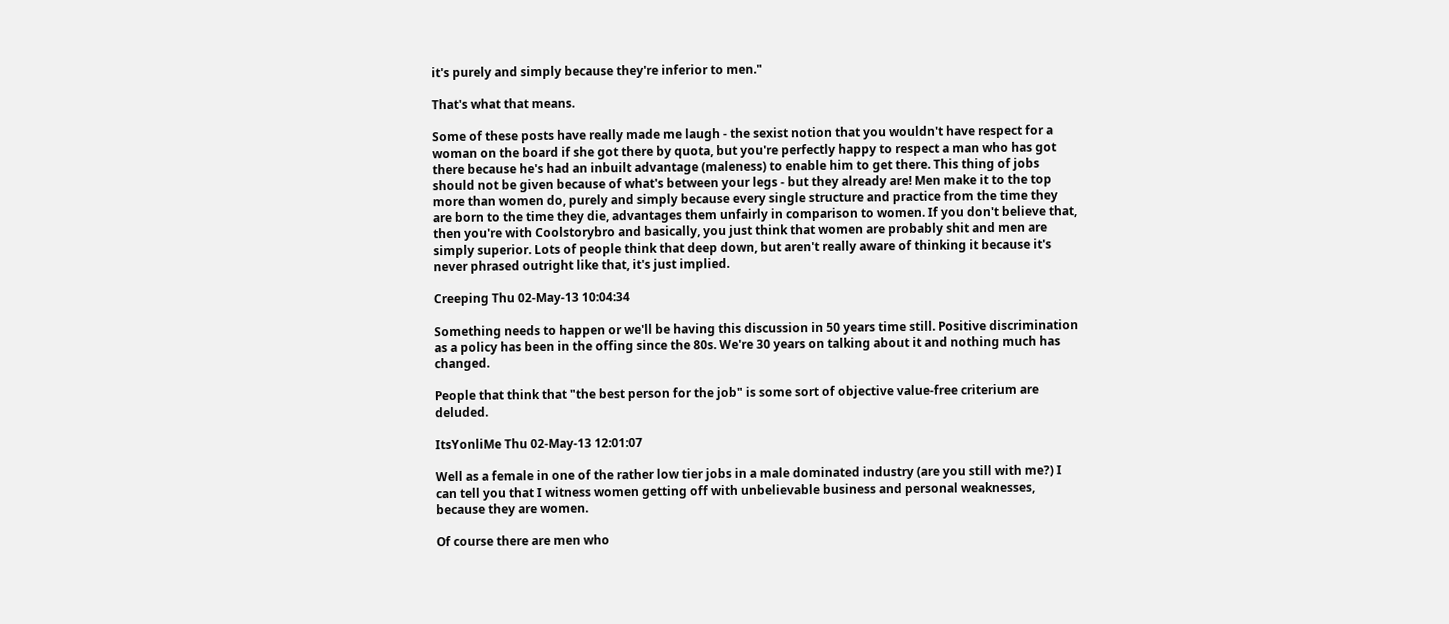it's purely and simply because they're inferior to men."

That's what that means.

Some of these posts have really made me laugh - the sexist notion that you wouldn't have respect for a woman on the board if she got there by quota, but you're perfectly happy to respect a man who has got there because he's had an inbuilt advantage (maleness) to enable him to get there. This thing of jobs should not be given because of what's between your legs - but they already are! Men make it to the top more than women do, purely and simply because every single structure and practice from the time they are born to the time they die, advantages them unfairly in comparison to women. If you don't believe that, then you're with Coolstorybro and basically, you just think that women are probably shit and men are simply superior. Lots of people think that deep down, but aren't really aware of thinking it because it's never phrased outright like that, it's just implied.

Creeping Thu 02-May-13 10:04:34

Something needs to happen or we'll be having this discussion in 50 years time still. Positive discrimination as a policy has been in the offing since the 80s. We're 30 years on talking about it and nothing much has changed.

People that think that "the best person for the job" is some sort of objective value-free criterium are deluded.

ItsYonliMe Thu 02-May-13 12:01:07

Well as a female in one of the rather low tier jobs in a male dominated industry (are you still with me?) I can tell you that I witness women getting off with unbelievable business and personal weaknesses, because they are women.

Of course there are men who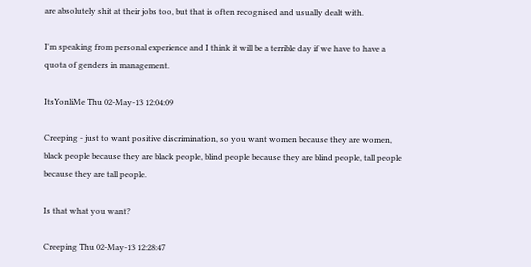are absolutely shit at their jobs too, but that is often recognised and usually dealt with.

I'm speaking from personal experience and I think it will be a terrible day if we have to have a quota of genders in management.

ItsYonliMe Thu 02-May-13 12:04:09

Creeping - just to want positive discrimination, so you want women because they are women, black people because they are black people, blind people because they are blind people, tall people because they are tall people.

Is that what you want?

Creeping Thu 02-May-13 12:28:47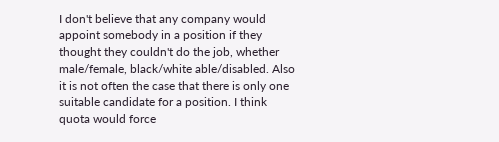I don't believe that any company would appoint somebody in a position if they thought they couldn't do the job, whether male/female, black/white able/disabled. Also it is not often the case that there is only one suitable candidate for a position. I think quota would force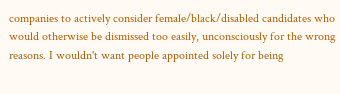companies to actively consider female/black/disabled candidates who would otherwise be dismissed too easily, unconsciously for the wrong reasons. I wouldn't want people appointed solely for being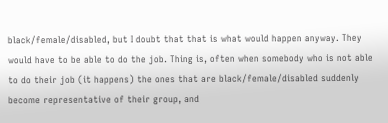black/female/disabled, but I doubt that that is what would happen anyway. They would have to be able to do the job. Thing is, often when somebody who is not able to do their job (it happens) the ones that are black/female/disabled suddenly become representative of their group, and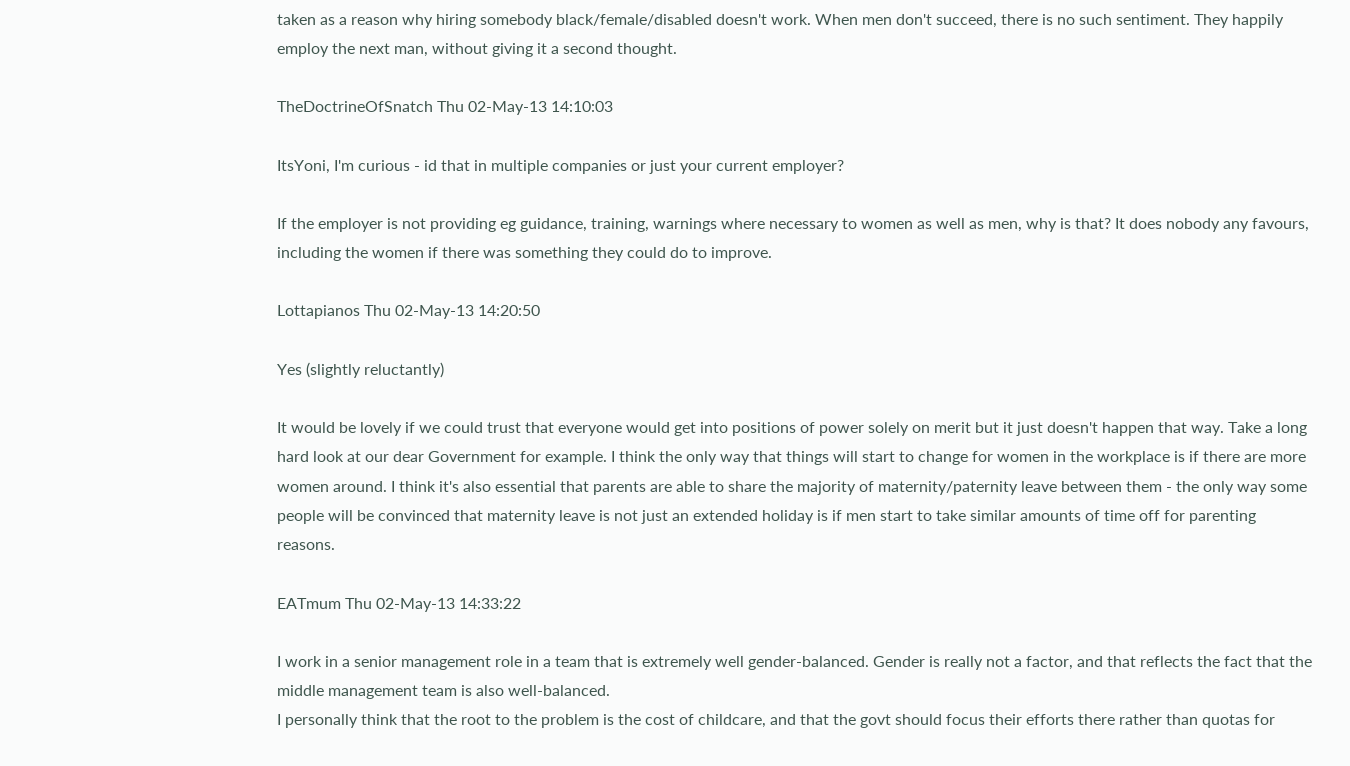taken as a reason why hiring somebody black/female/disabled doesn't work. When men don't succeed, there is no such sentiment. They happily employ the next man, without giving it a second thought.

TheDoctrineOfSnatch Thu 02-May-13 14:10:03

ItsYoni, I'm curious - id that in multiple companies or just your current employer?

If the employer is not providing eg guidance, training, warnings where necessary to women as well as men, why is that? It does nobody any favours, including the women if there was something they could do to improve.

Lottapianos Thu 02-May-13 14:20:50

Yes (slightly reluctantly)

It would be lovely if we could trust that everyone would get into positions of power solely on merit but it just doesn't happen that way. Take a long hard look at our dear Government for example. I think the only way that things will start to change for women in the workplace is if there are more women around. I think it's also essential that parents are able to share the majority of maternity/paternity leave between them - the only way some people will be convinced that maternity leave is not just an extended holiday is if men start to take similar amounts of time off for parenting reasons.

EATmum Thu 02-May-13 14:33:22

I work in a senior management role in a team that is extremely well gender-balanced. Gender is really not a factor, and that reflects the fact that the middle management team is also well-balanced.
I personally think that the root to the problem is the cost of childcare, and that the govt should focus their efforts there rather than quotas for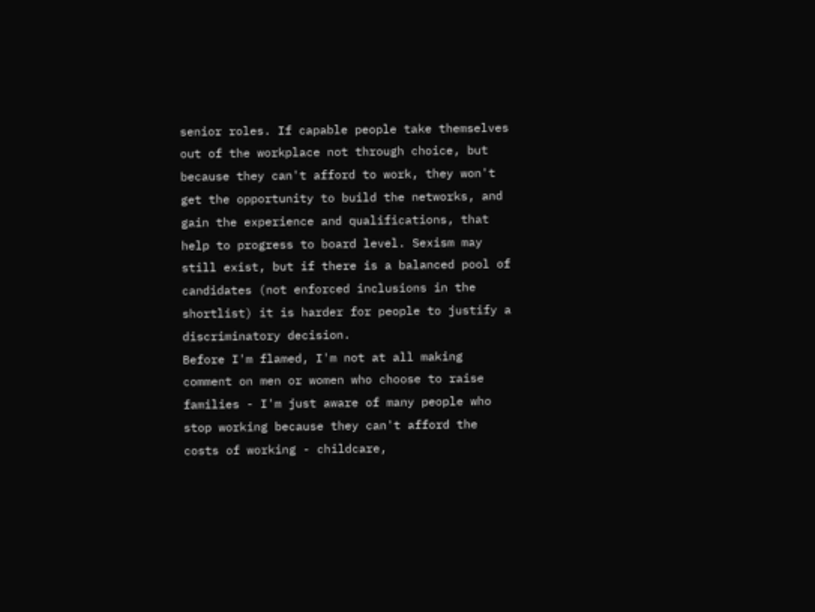senior roles. If capable people take themselves out of the workplace not through choice, but because they can't afford to work, they won't get the opportunity to build the networks, and gain the experience and qualifications, that help to progress to board level. Sexism may still exist, but if there is a balanced pool of candidates (not enforced inclusions in the shortlist) it is harder for people to justify a discriminatory decision.
Before I'm flamed, I'm not at all making comment on men or women who choose to raise families - I'm just aware of many people who stop working because they can't afford the costs of working - childcare,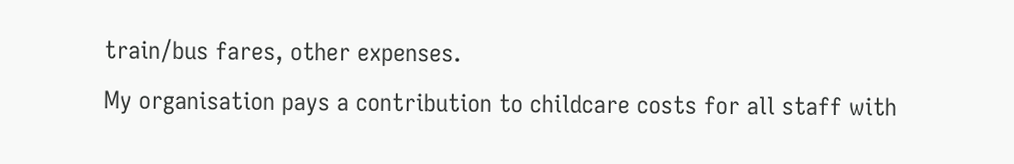train/bus fares, other expenses.
My organisation pays a contribution to childcare costs for all staff with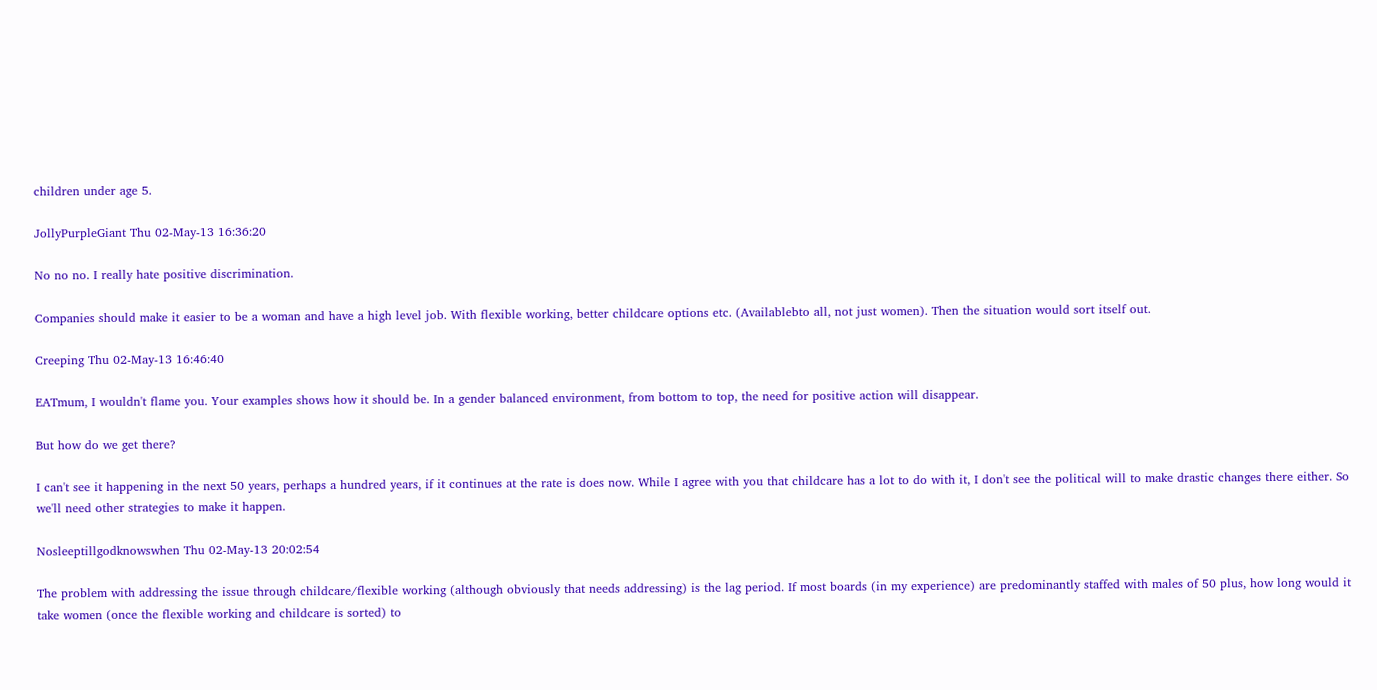children under age 5.

JollyPurpleGiant Thu 02-May-13 16:36:20

No no no. I really hate positive discrimination.

Companies should make it easier to be a woman and have a high level job. With flexible working, better childcare options etc. (Availablebto all, not just women). Then the situation would sort itself out.

Creeping Thu 02-May-13 16:46:40

EATmum, I wouldn't flame you. Your examples shows how it should be. In a gender balanced environment, from bottom to top, the need for positive action will disappear.

But how do we get there?

I can't see it happening in the next 50 years, perhaps a hundred years, if it continues at the rate is does now. While I agree with you that childcare has a lot to do with it, I don't see the political will to make drastic changes there either. So we'll need other strategies to make it happen.

Nosleeptillgodknowswhen Thu 02-May-13 20:02:54

The problem with addressing the issue through childcare/flexible working (although obviously that needs addressing) is the lag period. If most boards (in my experience) are predominantly staffed with males of 50 plus, how long would it take women (once the flexible working and childcare is sorted) to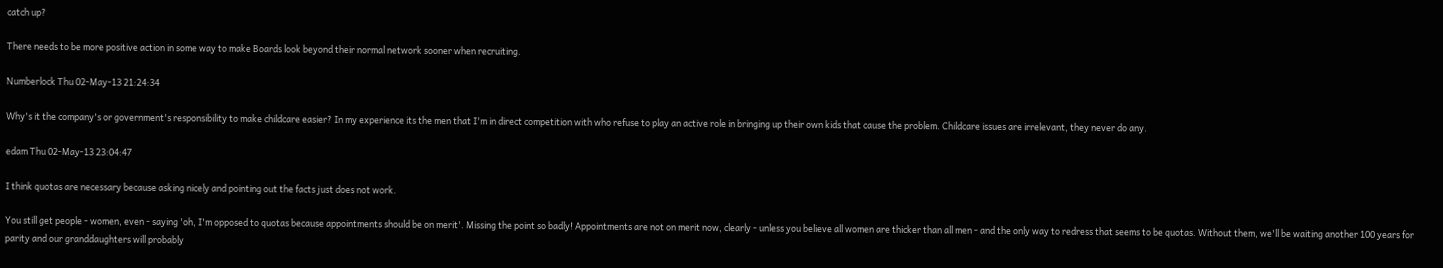catch up?

There needs to be more positive action in some way to make Boards look beyond their normal network sooner when recruiting.

Numberlock Thu 02-May-13 21:24:34

Why's it the company's or government's responsibility to make childcare easier? In my experience its the men that I'm in direct competition with who refuse to play an active role in bringing up their own kids that cause the problem. Childcare issues are irrelevant, they never do any.

edam Thu 02-May-13 23:04:47

I think quotas are necessary because asking nicely and pointing out the facts just does not work.

You still get people - women, even - saying 'oh, I'm opposed to quotas because appointments should be on merit'. Missing the point so badly! Appointments are not on merit now, clearly - unless you believe all women are thicker than all men - and the only way to redress that seems to be quotas. Without them, we'll be waiting another 100 years for parity and our granddaughters will probably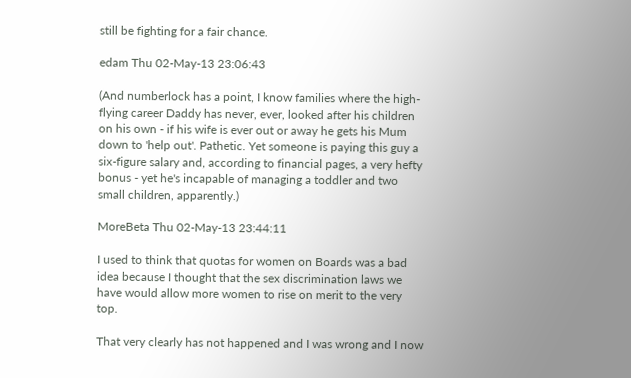still be fighting for a fair chance.

edam Thu 02-May-13 23:06:43

(And numberlock has a point, I know families where the high-flying career Daddy has never, ever, looked after his children on his own - if his wife is ever out or away he gets his Mum down to 'help out'. Pathetic. Yet someone is paying this guy a six-figure salary and, according to financial pages, a very hefty bonus - yet he's incapable of managing a toddler and two small children, apparently.)

MoreBeta Thu 02-May-13 23:44:11

I used to think that quotas for women on Boards was a bad idea because I thought that the sex discrimination laws we have would allow more women to rise on merit to the very top.

That very clearly has not happened and I was wrong and I now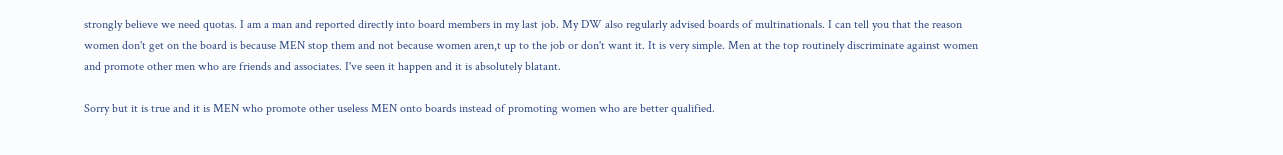strongly believe we need quotas. I am a man and reported directly into board members in my last job. My DW also regularly advised boards of multinationals. I can tell you that the reason women don't get on the board is because MEN stop them and not because women aren,t up to the job or don't want it. It is very simple. Men at the top routinely discriminate against women and promote other men who are friends and associates. I've seen it happen and it is absolutely blatant.

Sorry but it is true and it is MEN who promote other useless MEN onto boards instead of promoting women who are better qualified.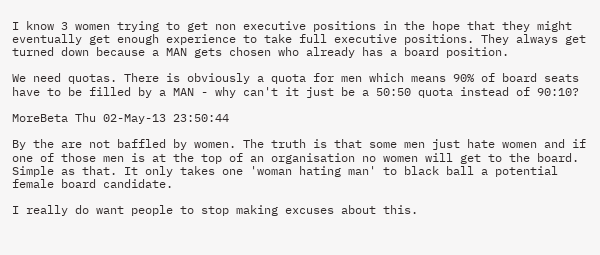I know 3 women trying to get non executive positions in the hope that they might eventually get enough experience to take full executive positions. They always get turned down because a MAN gets chosen who already has a board position.

We need quotas. There is obviously a quota for men which means 90% of board seats have to be filled by a MAN - why can't it just be a 50:50 quota instead of 90:10?

MoreBeta Thu 02-May-13 23:50:44

By the are not baffled by women. The truth is that some men just hate women and if one of those men is at the top of an organisation no women will get to the board. Simple as that. It only takes one 'woman hating man' to black ball a potential female board candidate.

I really do want people to stop making excuses about this.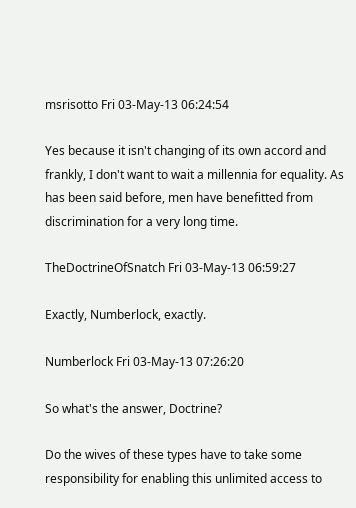msrisotto Fri 03-May-13 06:24:54

Yes because it isn't changing of its own accord and frankly, I don't want to wait a millennia for equality. As has been said before, men have benefitted from discrimination for a very long time.

TheDoctrineOfSnatch Fri 03-May-13 06:59:27

Exactly, Numberlock, exactly.

Numberlock Fri 03-May-13 07:26:20

So what's the answer, Doctrine?

Do the wives of these types have to take some responsibility for enabling this unlimited access to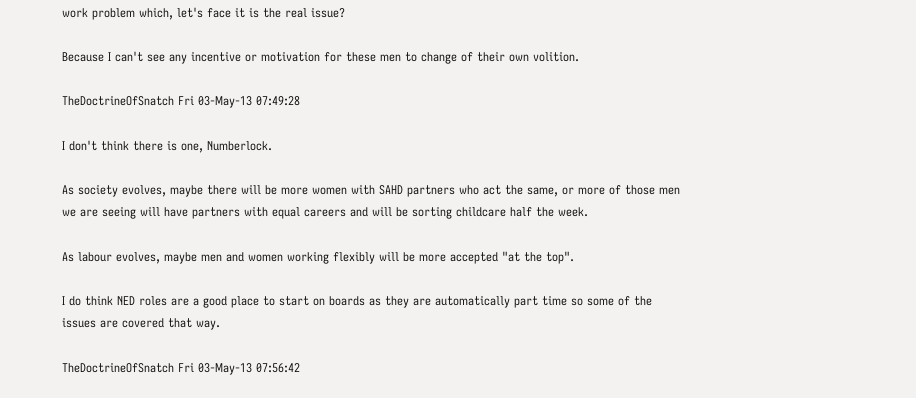work problem which, let's face it is the real issue?

Because I can't see any incentive or motivation for these men to change of their own volition.

TheDoctrineOfSnatch Fri 03-May-13 07:49:28

I don't think there is one, Numberlock.

As society evolves, maybe there will be more women with SAHD partners who act the same, or more of those men we are seeing will have partners with equal careers and will be sorting childcare half the week.

As labour evolves, maybe men and women working flexibly will be more accepted "at the top".

I do think NED roles are a good place to start on boards as they are automatically part time so some of the issues are covered that way.

TheDoctrineOfSnatch Fri 03-May-13 07:56:42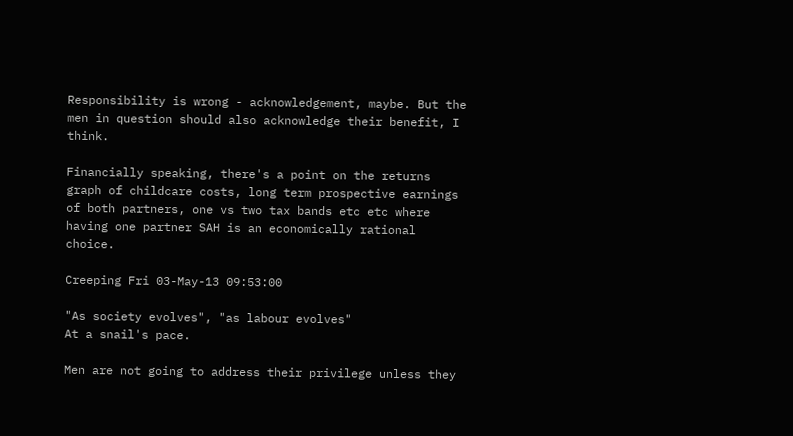Responsibility is wrong - acknowledgement, maybe. But the men in question should also acknowledge their benefit, I think.

Financially speaking, there's a point on the returns graph of childcare costs, long term prospective earnings of both partners, one vs two tax bands etc etc where having one partner SAH is an economically rational choice.

Creeping Fri 03-May-13 09:53:00

"As society evolves", "as labour evolves"
At a snail's pace.

Men are not going to address their privilege unless they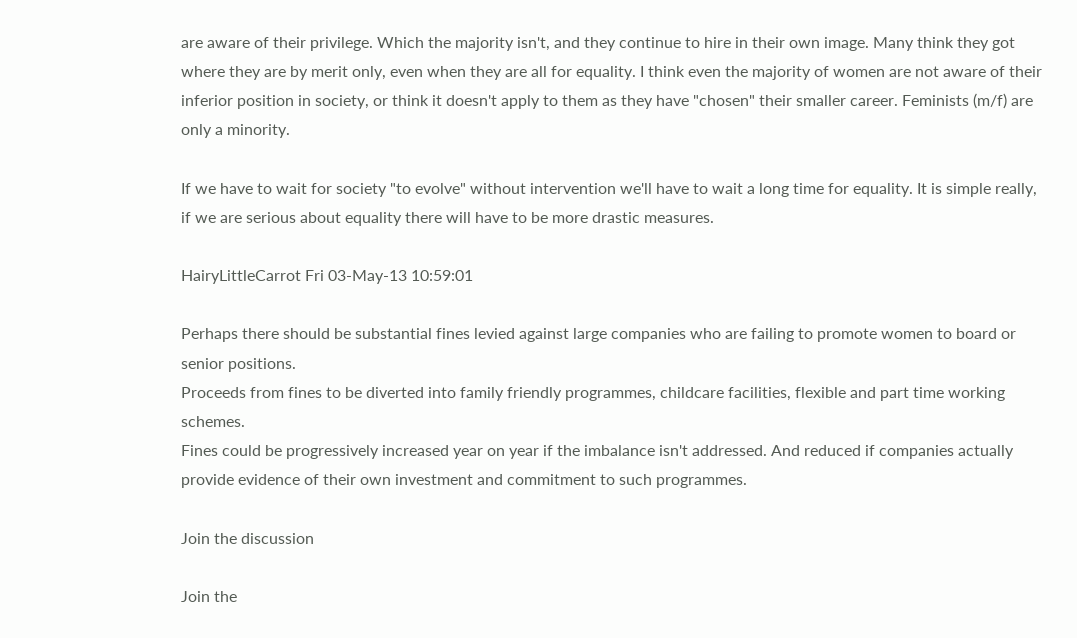are aware of their privilege. Which the majority isn't, and they continue to hire in their own image. Many think they got where they are by merit only, even when they are all for equality. I think even the majority of women are not aware of their inferior position in society, or think it doesn't apply to them as they have "chosen" their smaller career. Feminists (m/f) are only a minority.

If we have to wait for society "to evolve" without intervention we'll have to wait a long time for equality. It is simple really, if we are serious about equality there will have to be more drastic measures.

HairyLittleCarrot Fri 03-May-13 10:59:01

Perhaps there should be substantial fines levied against large companies who are failing to promote women to board or senior positions.
Proceeds from fines to be diverted into family friendly programmes, childcare facilities, flexible and part time working schemes.
Fines could be progressively increased year on year if the imbalance isn't addressed. And reduced if companies actually provide evidence of their own investment and commitment to such programmes.

Join the discussion

Join the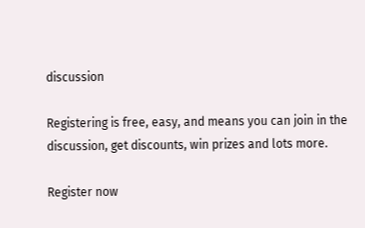discussion

Registering is free, easy, and means you can join in the discussion, get discounts, win prizes and lots more.

Register now